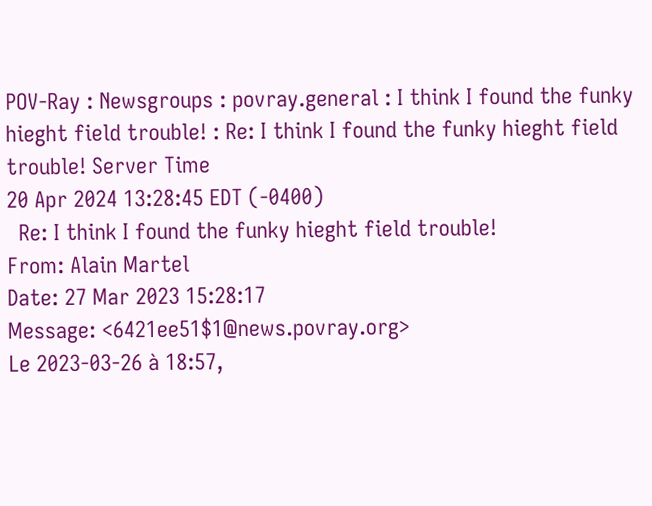POV-Ray : Newsgroups : povray.general : I think I found the funky hieght field trouble! : Re: I think I found the funky hieght field trouble! Server Time
20 Apr 2024 13:28:45 EDT (-0400)
  Re: I think I found the funky hieght field trouble!
From: Alain Martel
Date: 27 Mar 2023 15:28:17
Message: <6421ee51$1@news.povray.org>
Le 2023-03-26 à 18:57,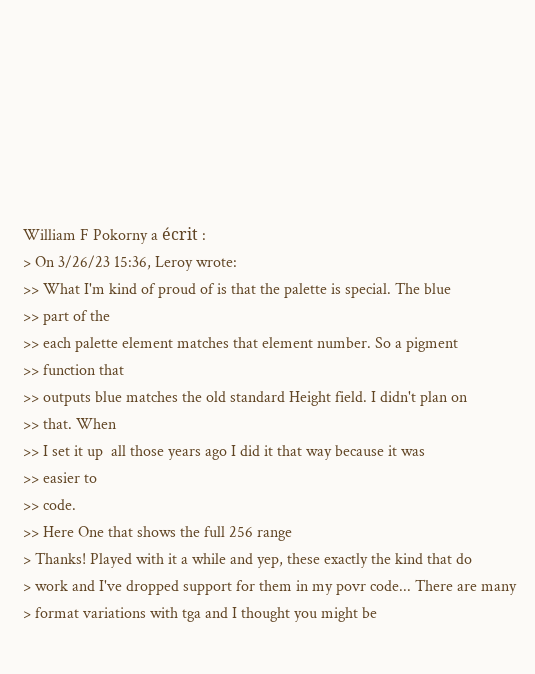William F Pokorny a écrit :
> On 3/26/23 15:36, Leroy wrote:
>> What I'm kind of proud of is that the palette is special. The blue
>> part of the
>> each palette element matches that element number. So a pigment
>> function that
>> outputs blue matches the old standard Height field. I didn't plan on
>> that. When
>> I set it up  all those years ago I did it that way because it was
>> easier to
>> code.
>> Here One that shows the full 256 range
> Thanks! Played with it a while and yep, these exactly the kind that do
> work and I've dropped support for them in my povr code... There are many
> format variations with tga and I thought you might be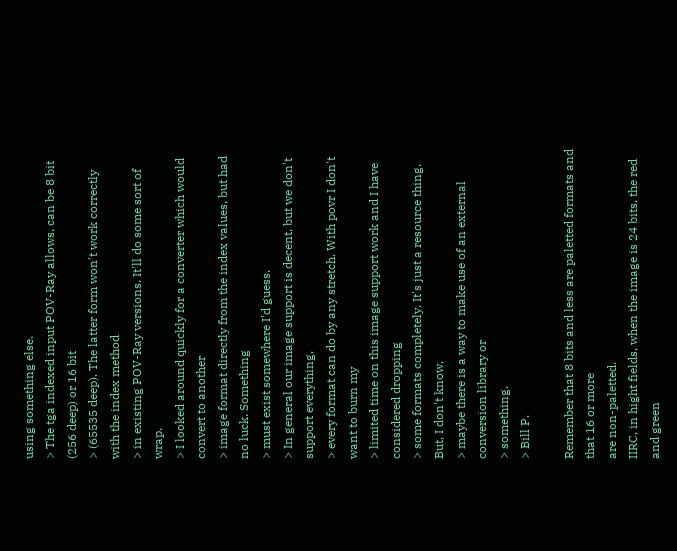using something else.
> The tga indexed input POV-Ray allows, can be 8 bit (256 deep) or 16 bit
> (65535 deep). The latter form won't work correctly with the index method
> in existing POV-Ray versions. It'll do some sort of wrap.
> I looked around quickly for a converter which would convert to another
> image format directly from the index values, but had no luck. Something
> must exist somewhere I'd guess.
> In general our image support is decent, but we don't support everything,
> every format can do by any stretch. With povr I don't want to burn my
> limited time on this image support work and I have considered dropping
> some formats completely. It's just a resource thing. But, I don't know,
> maybe there is a way to make use of an external conversion library or
> something.
> Bill P.

Remember that 8 bits and less are paletted formats and that 16 or more
are non-paletted.
IIRC, in hight fields, when the image is 24 bits, the red and green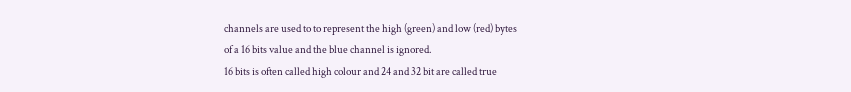channels are used to to represent the high (green) and low (red) bytes
of a 16 bits value and the blue channel is ignored.
16 bits is often called high colour and 24 and 32 bit are called true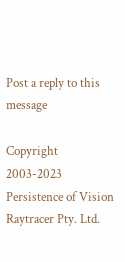Post a reply to this message

Copyright 2003-2023 Persistence of Vision Raytracer Pty. Ltd.